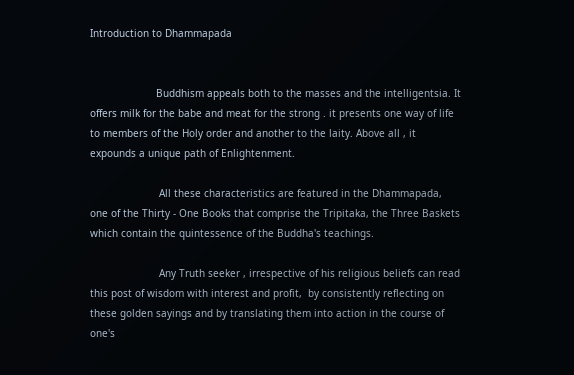Introduction to Dhammapada


                      Buddhism appeals both to the masses and the intelligentsia. It offers milk for the babe and meat for the strong . it presents one way of life to members of the Holy order and another to the laity. Above all , it expounds a unique path of Enlightenment.

                       All these characteristics are featured in the Dhammapada, one of the Thirty - One Books that comprise the Tripitaka, the Three Baskets which contain the quintessence of the Buddha's teachings.

                       Any Truth seeker , irrespective of his religious beliefs can read this post of wisdom with interest and profit,  by consistently reflecting on these golden sayings and by translating them into action in the course of one's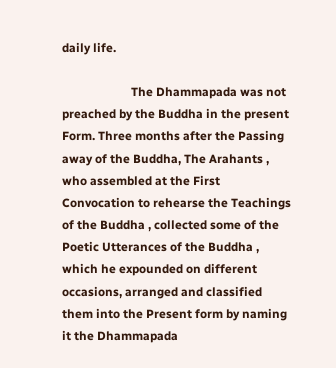daily life.

                       The Dhammapada was not preached by the Buddha in the present Form. Three months after the Passing away of the Buddha, The Arahants , who assembled at the First Convocation to rehearse the Teachings of the Buddha , collected some of the Poetic Utterances of the Buddha , which he expounded on different occasions, arranged and classified them into the Present form by naming it the Dhammapada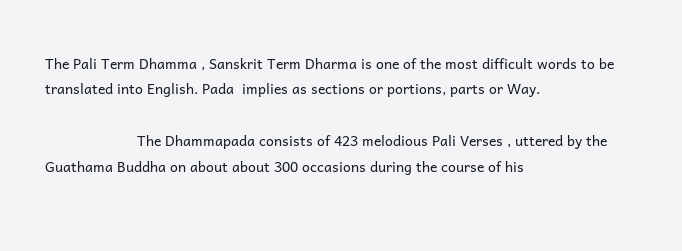The Pali Term Dhamma , Sanskrit Term Dharma is one of the most difficult words to be translated into English. Pada  implies as sections or portions, parts or Way.

                       The Dhammapada consists of 423 melodious Pali Verses , uttered by the Guathama Buddha on about about 300 occasions during the course of his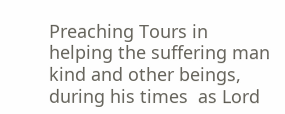Preaching Tours in helping the suffering man kind and other beings, during his times  as Lord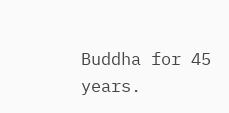Buddha for 45 years.